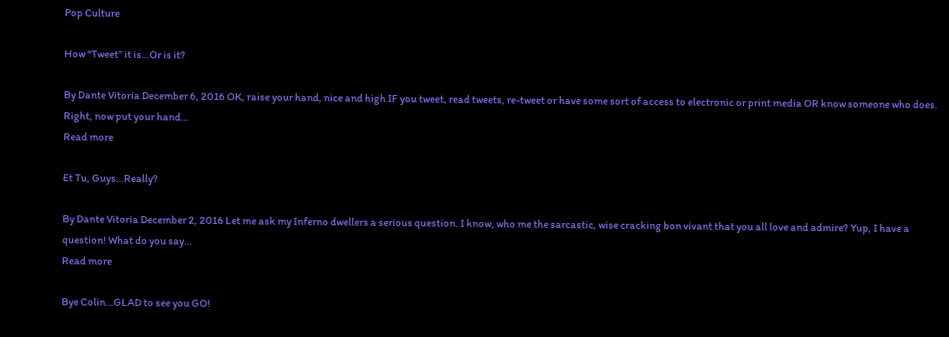Pop Culture

How “Tweet” it is…Or is it?

By Dante Vitoria December 6, 2016 OK, raise your hand, nice and high IF you tweet, read tweets, re-tweet or have some sort of access to electronic or print media OR know someone who does. Right, now put your hand…
Read more

Et Tu, Guys…Really?

By Dante Vitoria December 2, 2016 Let me ask my Inferno dwellers a serious question. I know, who me the sarcastic, wise cracking bon vivant that you all love and admire? Yup, I have a question! What do you say…
Read more

Bye Colin…GLAD to see you GO!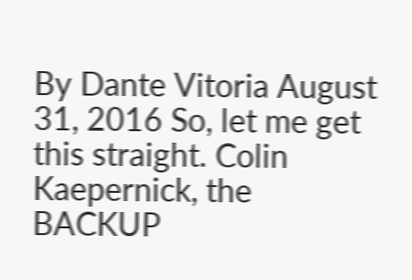By Dante Vitoria August 31, 2016 So, let me get this straight. Colin Kaepernick, the BACKUP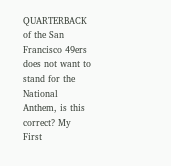QUARTERBACK of the San Francisco 49ers does not want to stand for the National Anthem, is this correct? My First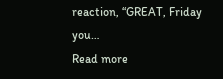reaction, “GREAT, Friday you…
Read more